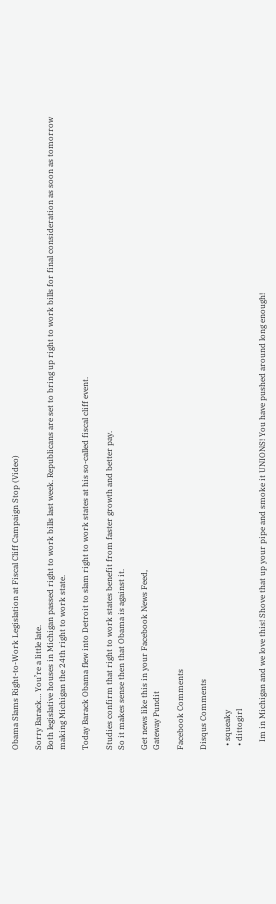Obama Slams Right-to-Work Legislation at Fiscal Cliff Campaign Stop (Video)

Sorry Barack… You’re a little late.
Both legislative houses in Michigan passed right to work bills last week. Republicans are set to bring up right to work bills for final consideration as soon as tomorrow making Michigan the 24th right to work state.

Today Barack Obama flew into Detroit to slam right to work states at his so-called fiscal cliff event.

Studies confirm that right to work states benefit from faster growth and better pay.
So it makes sense then that Obama is against it.

Get news like this in your Facebook News Feed,
Gateway Pundit

Facebook Comments

Disqus Comments

  • squeaky
  • dittogirl

    Im in Michigan and we love this! Shove that up your pipe and smoke it UNIONS! You have pushed around long enough!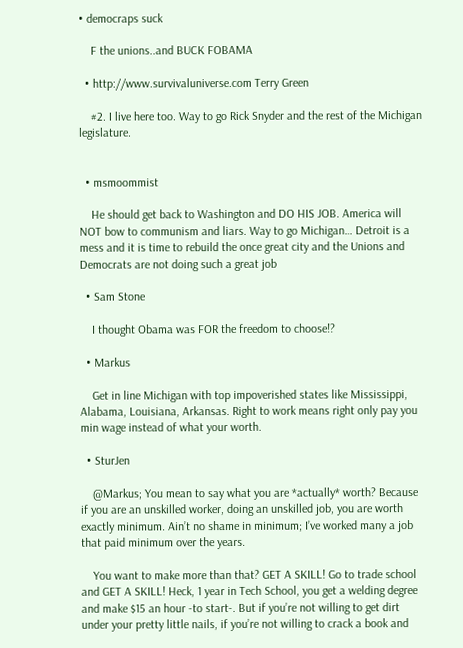• democraps suck

    F the unions..and BUCK FOBAMA

  • http://www.survivaluniverse.com Terry Green

    #2. I live here too. Way to go Rick Snyder and the rest of the Michigan legislature.


  • msmoommist

    He should get back to Washington and DO HIS JOB. America will NOT bow to communism and liars. Way to go Michigan… Detroit is a mess and it is time to rebuild the once great city and the Unions and Democrats are not doing such a great job

  • Sam Stone

    I thought Obama was FOR the freedom to choose!?

  • Markus

    Get in line Michigan with top impoverished states like Mississippi, Alabama, Louisiana, Arkansas. Right to work means right only pay you min wage instead of what your worth.

  • SturJen

    @Markus; You mean to say what you are *actually* worth? Because if you are an unskilled worker, doing an unskilled job, you are worth exactly minimum. Ain’t no shame in minimum; I’ve worked many a job that paid minimum over the years.

    You want to make more than that? GET A SKILL! Go to trade school and GET A SKILL! Heck, 1 year in Tech School, you get a welding degree and make $15 an hour -to start-. But if you’re not willing to get dirt under your pretty little nails, if you’re not willing to crack a book and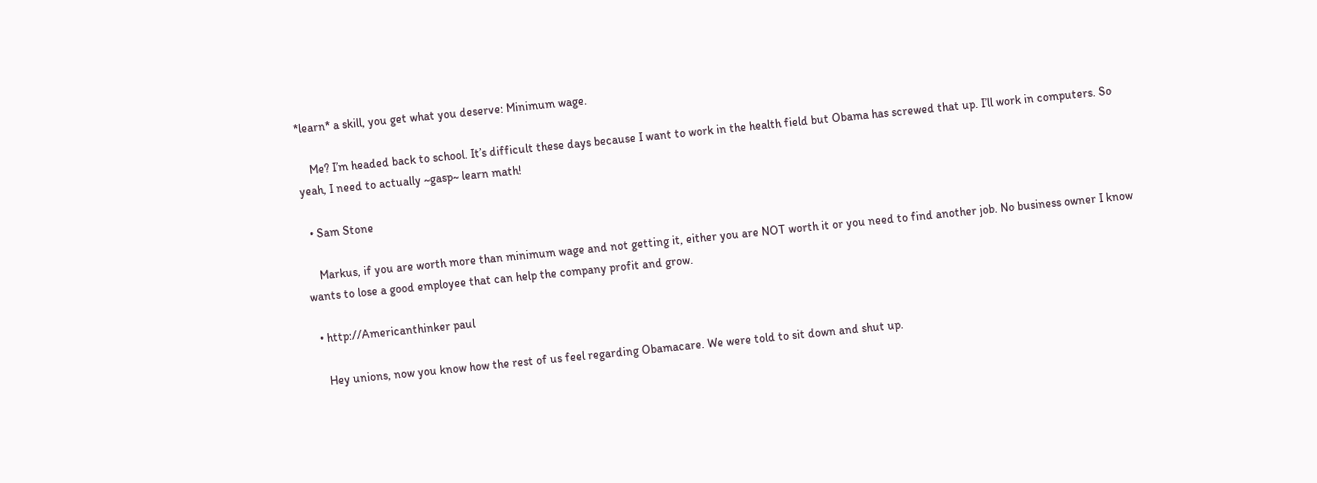*learn* a skill, you get what you deserve: Minimum wage.

    Me? I’m headed back to school. It’s difficult these days because I want to work in the health field but Obama has screwed that up. I’ll work in computers. So yeah, I need to actually ~gasp~ learn math!

  • Sam Stone

    Markus, if you are worth more than minimum wage and not getting it, either you are NOT worth it or you need to find another job. No business owner I know wants to lose a good employee that can help the company profit and grow.

  • http://Americanthinker paul

    Hey unions, now you know how the rest of us feel regarding Obamacare. We were told to sit down and shut up.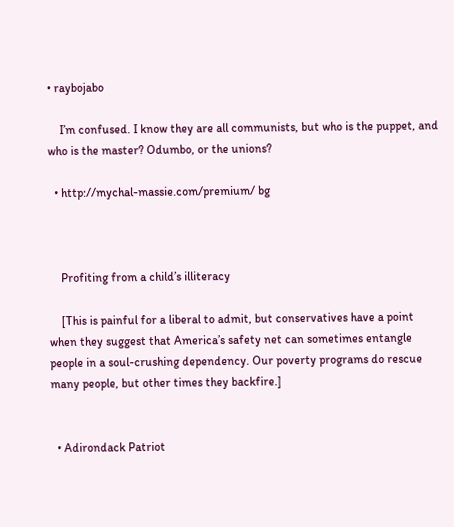• raybojabo

    I’m confused. I know they are all communists, but who is the puppet, and who is the master? Odumbo, or the unions?

  • http://mychal-massie.com/premium/ bg



    Profiting from a child’s illiteracy

    [This is painful for a liberal to admit, but conservatives have a point when they suggest that America’s safety net can sometimes entangle people in a soul-crushing dependency. Our poverty programs do rescue many people, but other times they backfire.]


  • Adirondack Patriot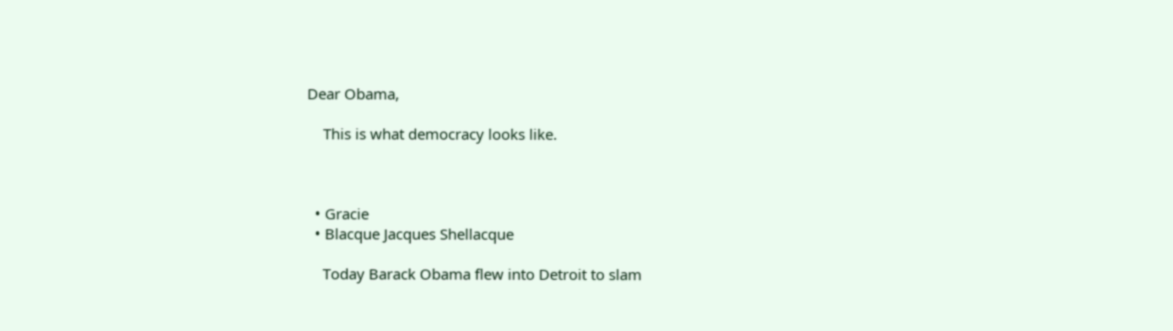Dear Obama,

    This is what democracy looks like.



  • Gracie
  • Blacque Jacques Shellacque

    Today Barack Obama flew into Detroit to slam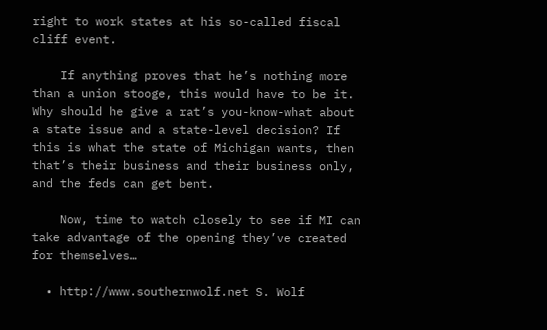right to work states at his so-called fiscal cliff event.

    If anything proves that he’s nothing more than a union stooge, this would have to be it. Why should he give a rat’s you-know-what about a state issue and a state-level decision? If this is what the state of Michigan wants, then that’s their business and their business only, and the feds can get bent.

    Now, time to watch closely to see if MI can take advantage of the opening they’ve created for themselves…

  • http://www.southernwolf.net S. Wolf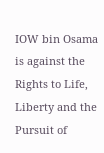IOW bin Osama is against the Rights to Life, Liberty and the Pursuit of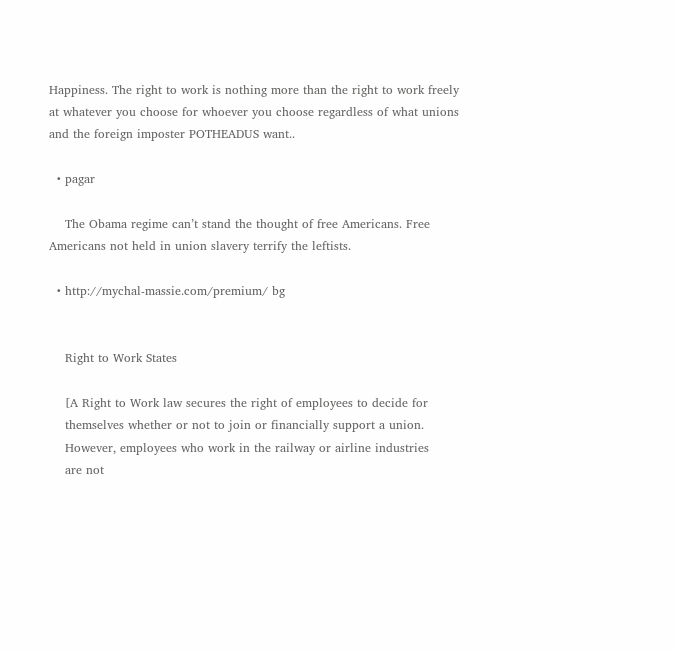Happiness. The right to work is nothing more than the right to work freely at whatever you choose for whoever you choose regardless of what unions and the foreign imposter POTHEADUS want..

  • pagar

    The Obama regime can’t stand the thought of free Americans. Free Americans not held in union slavery terrify the leftists.

  • http://mychal-massie.com/premium/ bg


    Right to Work States

    [A Right to Work law secures the right of employees to decide for
    themselves whether or not to join or financially support a union.
    However, employees who work in the railway or airline industries
    are not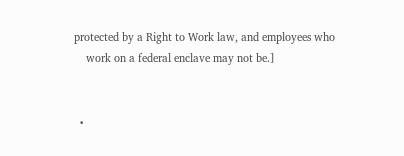protected by a Right to Work law, and employees who
    work on a federal enclave may not be.]


  •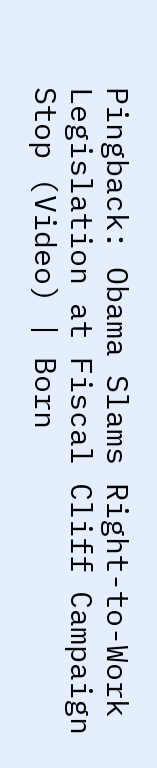Pingback: Obama Slams Right-to-Work Legislation at Fiscal Cliff Campaign Stop (Video) | Born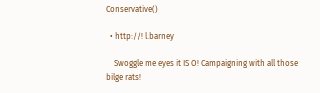Conservative()

  • http://! l.barney

    Swoggle me eyes it IS O! Campaigning with all those bilge rats!